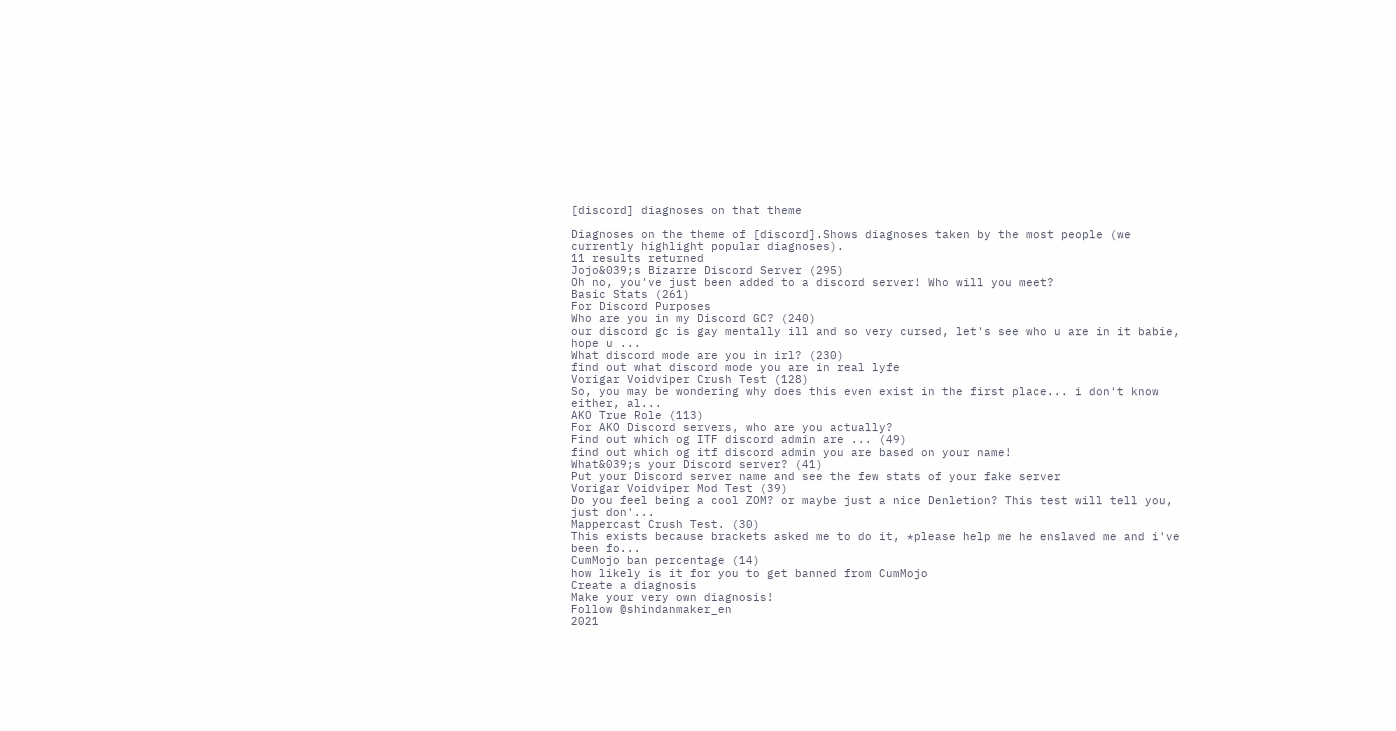[discord] diagnoses on that theme

Diagnoses on the theme of [discord].Shows diagnoses taken by the most people (we currently highlight popular diagnoses).
11 results returned
Jojo&039;s Bizarre Discord Server (295)
Oh no, you've just been added to a discord server! Who will you meet?
Basic Stats (261)
For Discord Purposes
Who are you in my Discord GC? (240)
our discord gc is gay mentally ill and so very cursed, let's see who u are in it babie, hope u ...
What discord mode are you in irl? (230)
find out what discord mode you are in real lyfe
Vorigar Voidviper Crush Test (128)
So, you may be wondering why does this even exist in the first place... i don't know either, al...
AKO True Role (113)
For AKO Discord servers, who are you actually?
Find out which og ITF discord admin are ... (49)
find out which og itf discord admin you are based on your name!
What&039;s your Discord server? (41)
Put your Discord server name and see the few stats of your fake server
Vorigar Voidviper Mod Test (39)
Do you feel being a cool ZOM? or maybe just a nice Denletion? This test will tell you, just don'...
Mappercast Crush Test. (30)
This exists because brackets asked me to do it, *please help me he enslaved me and i've been fo...
CumMojo ban percentage (14)
how likely is it for you to get banned from CumMojo
Create a diagnosis
Make your very own diagnosis!
Follow @shindanmaker_en
2021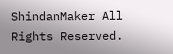ShindanMaker All Rights Reserved.